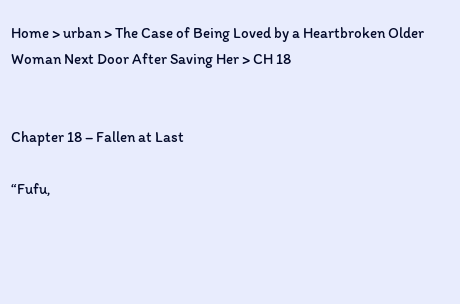Home > urban > The Case of Being Loved by a Heartbroken Older Woman Next Door After Saving Her > CH 18


Chapter 18 – Fallen at Last

“Fufu,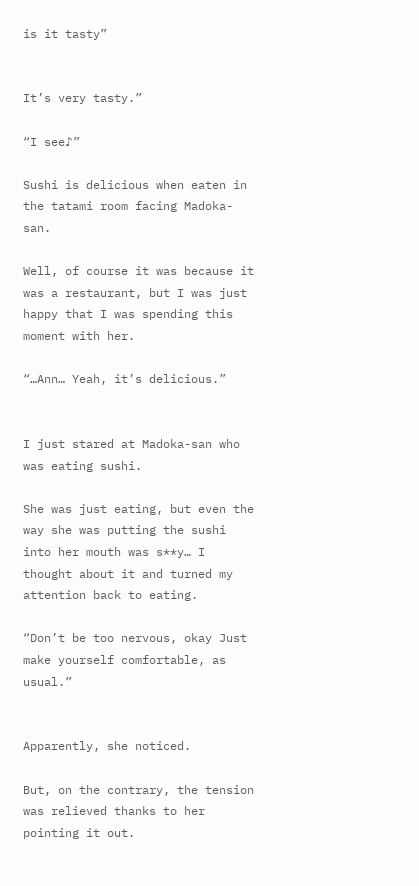is it tasty”


It’s very tasty.”

“I see♪”

Sushi is delicious when eaten in the tatami room facing Madoka-san.

Well, of course it was because it was a restaurant, but I was just happy that I was spending this moment with her.

“…Ann… Yeah, it’s delicious.”


I just stared at Madoka-san who was eating sushi.

She was just eating, but even the way she was putting the sushi into her mouth was s**y… I thought about it and turned my attention back to eating.

“Don’t be too nervous, okay Just make yourself comfortable, as usual.”


Apparently, she noticed.

But, on the contrary, the tension was relieved thanks to her pointing it out.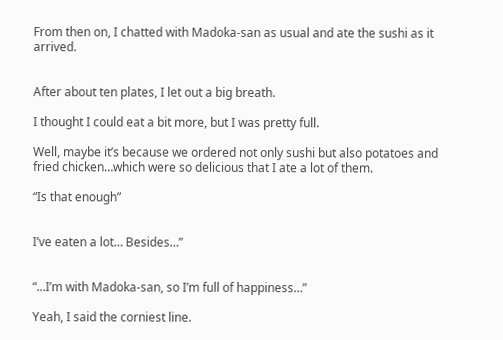From then on, I chatted with Madoka-san as usual and ate the sushi as it arrived.


After about ten plates, I let out a big breath.

I thought I could eat a bit more, but I was pretty full.

Well, maybe it’s because we ordered not only sushi but also potatoes and fried chicken…which were so delicious that I ate a lot of them.

“Is that enough”


I’ve eaten a lot… Besides…”


“…I’m with Madoka-san, so I’m full of happiness…”

Yeah, I said the corniest line.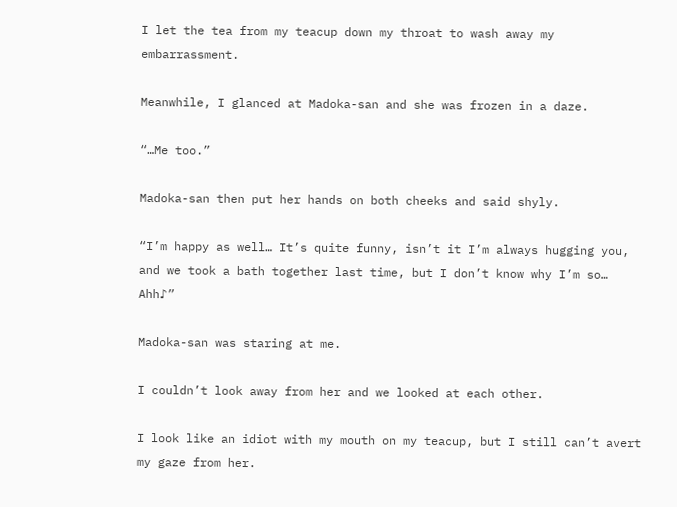I let the tea from my teacup down my throat to wash away my embarrassment.

Meanwhile, I glanced at Madoka-san and she was frozen in a daze.

“…Me too.”

Madoka-san then put her hands on both cheeks and said shyly.

“I’m happy as well… It’s quite funny, isn’t it I’m always hugging you, and we took a bath together last time, but I don’t know why I’m so… Ahh♪”

Madoka-san was staring at me.

I couldn’t look away from her and we looked at each other.

I look like an idiot with my mouth on my teacup, but I still can’t avert my gaze from her.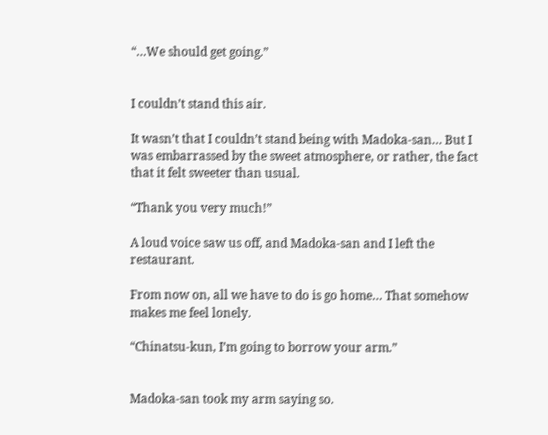“…We should get going.”


I couldn’t stand this air.

It wasn’t that I couldn’t stand being with Madoka-san… But I was embarrassed by the sweet atmosphere, or rather, the fact that it felt sweeter than usual.

“Thank you very much!”

A loud voice saw us off, and Madoka-san and I left the restaurant.

From now on, all we have to do is go home… That somehow makes me feel lonely.

“Chinatsu-kun, I’m going to borrow your arm.”


Madoka-san took my arm saying so.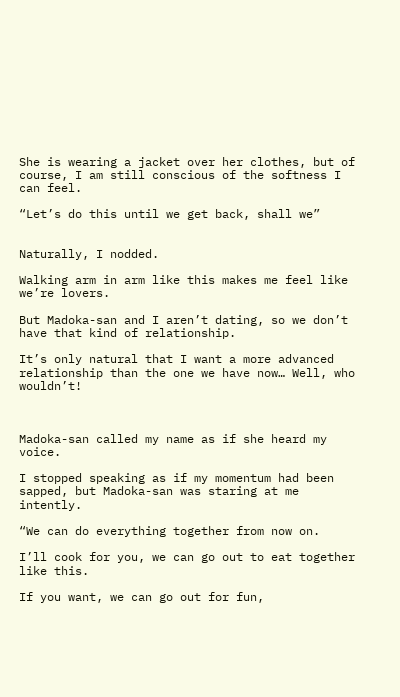She is wearing a jacket over her clothes, but of course, I am still conscious of the softness I can feel.

“Let’s do this until we get back, shall we”


Naturally, I nodded.

Walking arm in arm like this makes me feel like we’re lovers.

But Madoka-san and I aren’t dating, so we don’t have that kind of relationship.

It’s only natural that I want a more advanced relationship than the one we have now… Well, who wouldn’t!



Madoka-san called my name as if she heard my voice.

I stopped speaking as if my momentum had been sapped, but Madoka-san was staring at me intently.

“We can do everything together from now on.

I’ll cook for you, we can go out to eat together like this.

If you want, we can go out for fun,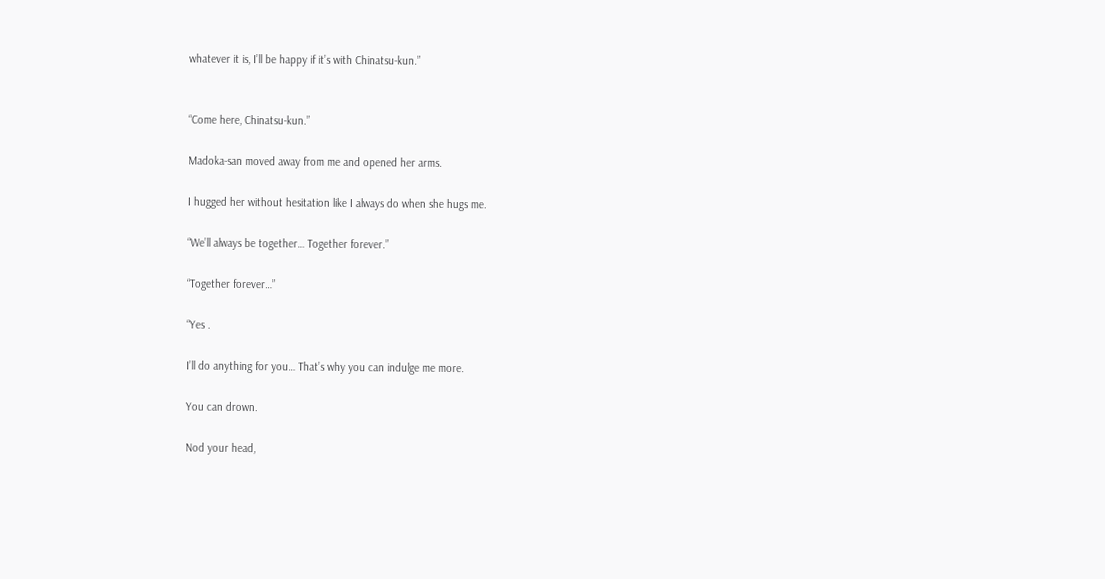whatever it is, I’ll be happy if it’s with Chinatsu-kun.”


“Come here, Chinatsu-kun.”

Madoka-san moved away from me and opened her arms.

I hugged her without hesitation like I always do when she hugs me.

“We’ll always be together… Together forever.”

“Together forever…”

“Yes .

I’ll do anything for you… That’s why you can indulge me more.

You can drown.

Nod your head,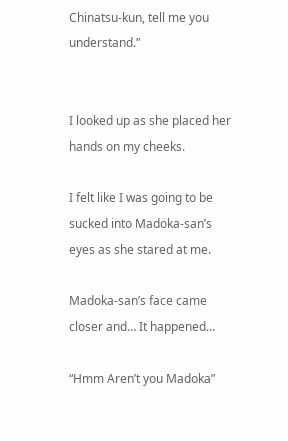Chinatsu-kun, tell me you understand.”


I looked up as she placed her hands on my cheeks.

I felt like I was going to be sucked into Madoka-san’s eyes as she stared at me.

Madoka-san’s face came closer and… It happened…

“Hmm Aren’t you Madoka”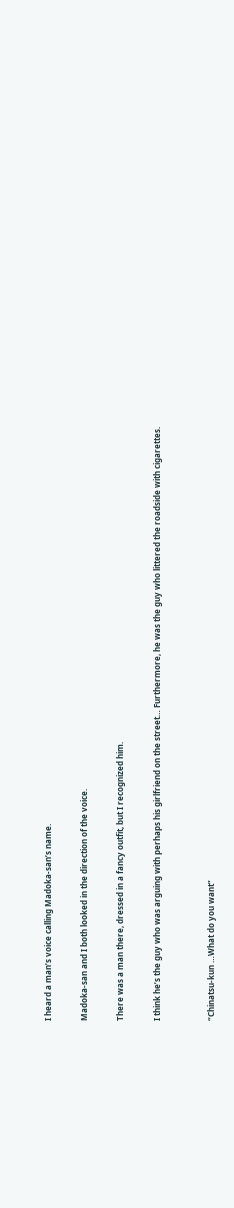I heard a man’s voice calling Madoka-san’s name.

Madoka-san and I both looked in the direction of the voice.

There was a man there, dressed in a fancy outfit, but I recognized him.

I think he’s the guy who was arguing with perhaps his girlfriend on the street… Furthermore, he was the guy who littered the roadside with cigarettes.


“Chinatsu-kun …What do you want”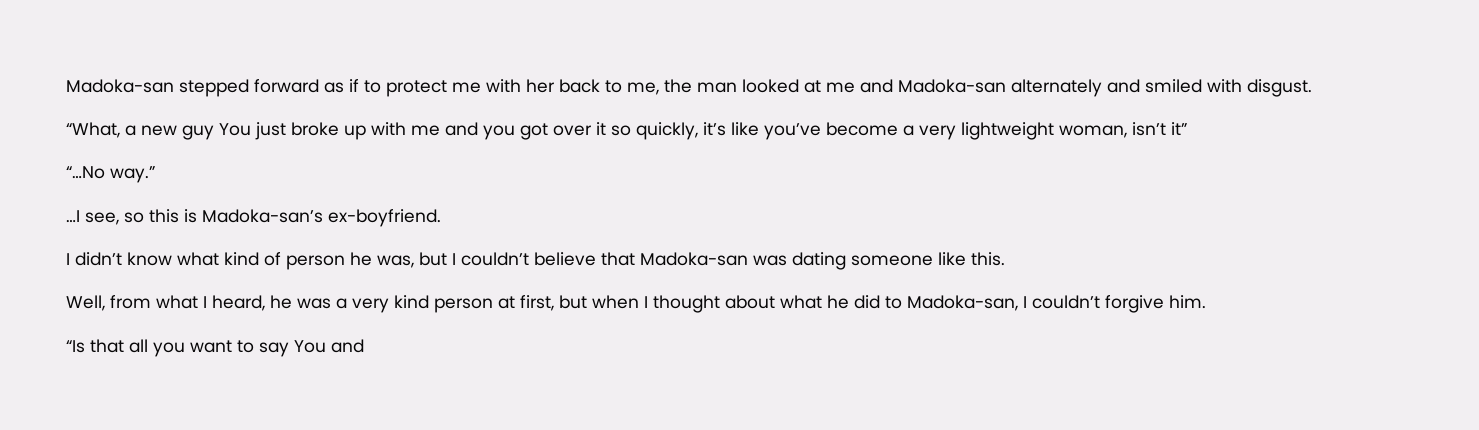Madoka-san stepped forward as if to protect me with her back to me, the man looked at me and Madoka-san alternately and smiled with disgust.

“What, a new guy You just broke up with me and you got over it so quickly, it’s like you’ve become a very lightweight woman, isn’t it”

“…No way.”

…I see, so this is Madoka-san’s ex-boyfriend.

I didn’t know what kind of person he was, but I couldn’t believe that Madoka-san was dating someone like this.

Well, from what I heard, he was a very kind person at first, but when I thought about what he did to Madoka-san, I couldn’t forgive him.

“Is that all you want to say You and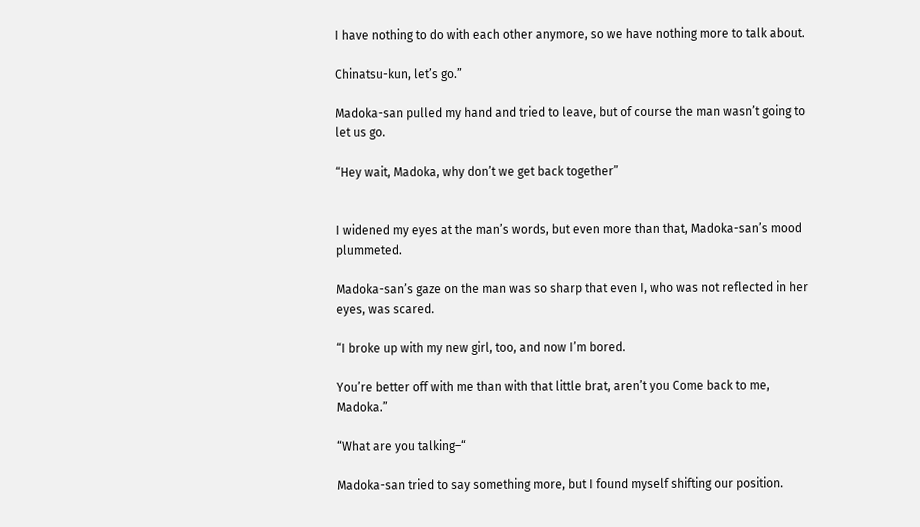I have nothing to do with each other anymore, so we have nothing more to talk about.

Chinatsu-kun, let’s go.”

Madoka-san pulled my hand and tried to leave, but of course the man wasn’t going to let us go.

“Hey wait, Madoka, why don’t we get back together”


I widened my eyes at the man’s words, but even more than that, Madoka-san’s mood plummeted.

Madoka-san’s gaze on the man was so sharp that even I, who was not reflected in her eyes, was scared.

“I broke up with my new girl, too, and now I’m bored.

You’re better off with me than with that little brat, aren’t you Come back to me, Madoka.”

“What are you talking–“

Madoka-san tried to say something more, but I found myself shifting our position.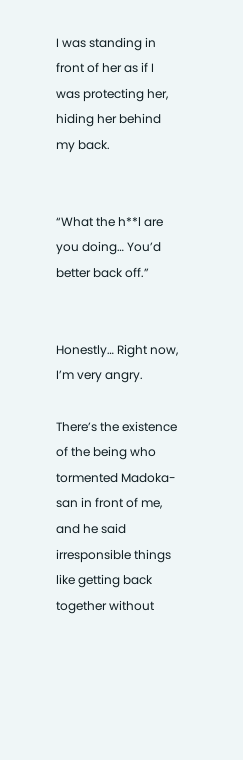I was standing in front of her as if I was protecting her, hiding her behind my back.


“What the h**l are you doing… You’d better back off.”


Honestly… Right now, I’m very angry.

There’s the existence of the being who tormented Madoka-san in front of me, and he said irresponsible things like getting back together without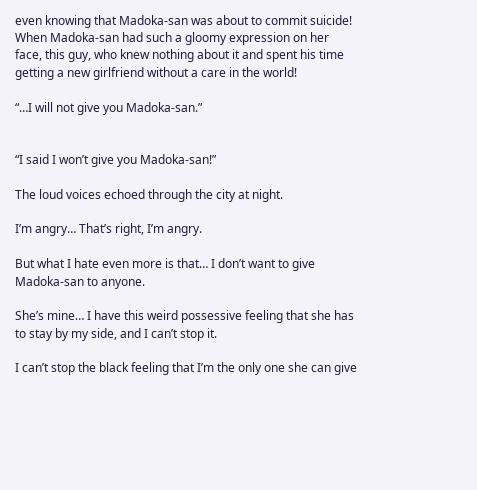even knowing that Madoka-san was about to commit suicide! When Madoka-san had such a gloomy expression on her face, this guy, who knew nothing about it and spent his time getting a new girlfriend without a care in the world!

“…I will not give you Madoka-san.”


“I said I won’t give you Madoka-san!”

The loud voices echoed through the city at night.

I’m angry… That’s right, I’m angry.

But what I hate even more is that… I don’t want to give Madoka-san to anyone.

She’s mine… I have this weird possessive feeling that she has to stay by my side, and I can’t stop it.

I can’t stop the black feeling that I’m the only one she can give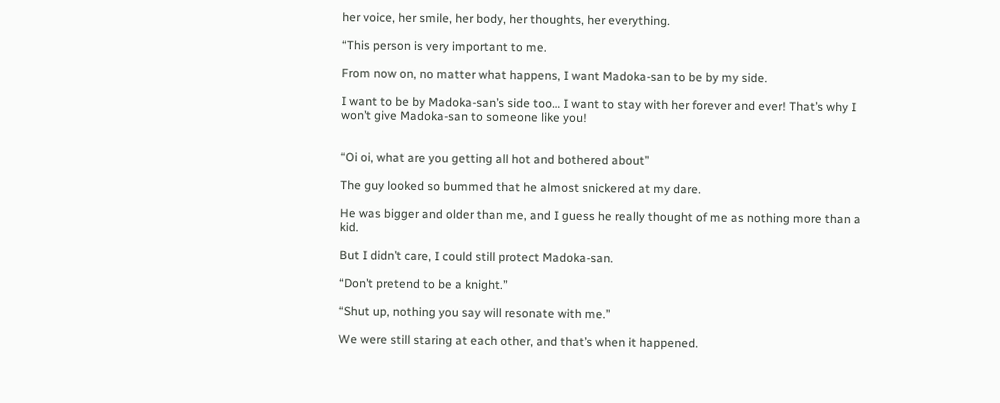her voice, her smile, her body, her thoughts, her everything.

“This person is very important to me.

From now on, no matter what happens, I want Madoka-san to be by my side.

I want to be by Madoka-san’s side too… I want to stay with her forever and ever! That’s why I won’t give Madoka-san to someone like you!


“Oi oi, what are you getting all hot and bothered about”

The guy looked so bummed that he almost snickered at my dare.

He was bigger and older than me, and I guess he really thought of me as nothing more than a kid.

But I didn’t care, I could still protect Madoka-san.

“Don’t pretend to be a knight.”

“Shut up, nothing you say will resonate with me.”

We were still staring at each other, and that’s when it happened.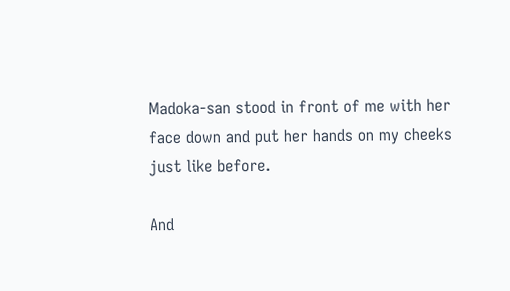Madoka-san stood in front of me with her face down and put her hands on my cheeks just like before.

And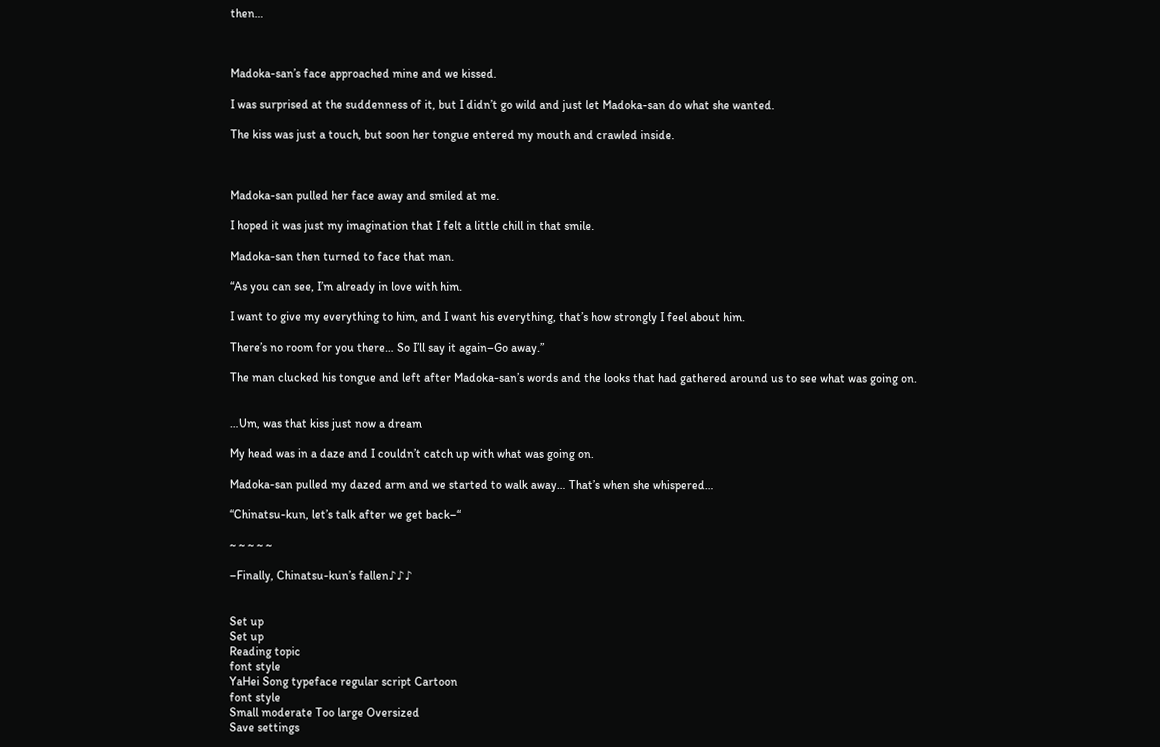then…



Madoka-san’s face approached mine and we kissed.

I was surprised at the suddenness of it, but I didn’t go wild and just let Madoka-san do what she wanted.

The kiss was just a touch, but soon her tongue entered my mouth and crawled inside.



Madoka-san pulled her face away and smiled at me.

I hoped it was just my imagination that I felt a little chill in that smile.

Madoka-san then turned to face that man.

“As you can see, I’m already in love with him.

I want to give my everything to him, and I want his everything, that’s how strongly I feel about him.

There’s no room for you there… So I’ll say it again–Go away.”

The man clucked his tongue and left after Madoka-san’s words and the looks that had gathered around us to see what was going on.


…Um, was that kiss just now a dream

My head was in a daze and I couldn’t catch up with what was going on.

Madoka-san pulled my dazed arm and we started to walk away… That’s when she whispered…

“Chinatsu-kun, let’s talk after we get back–“

~ ~ ~ ~ ~

–Finally, Chinatsu-kun’s fallen♪♪♪


Set up
Set up
Reading topic
font style
YaHei Song typeface regular script Cartoon
font style
Small moderate Too large Oversized
Save settings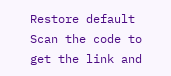Restore default
Scan the code to get the link and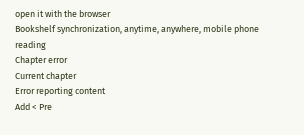open it with the browser
Bookshelf synchronization, anytime, anywhere, mobile phone reading
Chapter error
Current chapter
Error reporting content
Add < Pre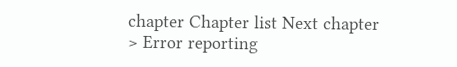chapter Chapter list Next chapter > Error reporting